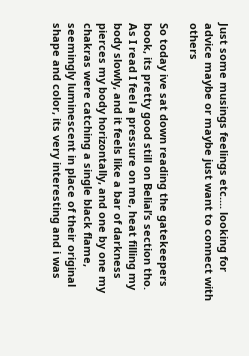Just some musings feelings etc.... looking for advice maybe or maybe just want to connect with others

So today ive sat down reading the gatekeepers book, its pretty good still on Belial’s section tho. As I read I feel a pressure on me, heat filling my body slowly, and it feels like a bar of darkness pierces my body horizontally, and one by one my chakras were catching a single black flame, seemingly luminescent in place of their original shape and color, its very interesting and i was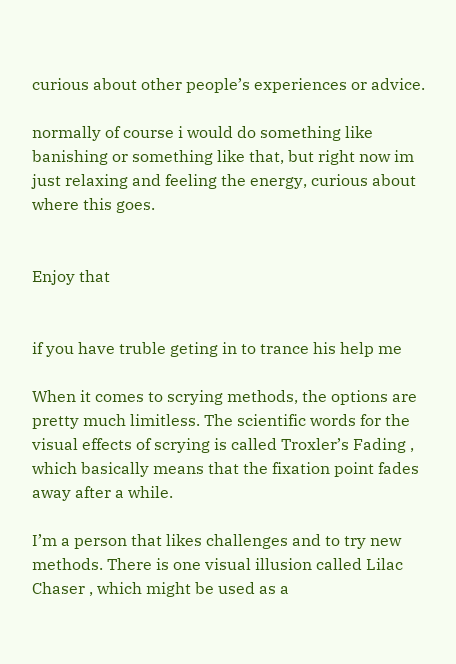curious about other people’s experiences or advice.

normally of course i would do something like banishing or something like that, but right now im just relaxing and feeling the energy, curious about where this goes.


Enjoy that


if you have truble geting in to trance his help me

When it comes to scrying methods, the options are pretty much limitless. The scientific words for the visual effects of scrying is called Troxler’s Fading , which basically means that the fixation point fades away after a while.

I’m a person that likes challenges and to try new methods. There is one visual illusion called Lilac Chaser , which might be used as a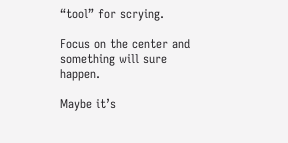“tool” for scrying.

Focus on the center and something will sure happen.

Maybe it’s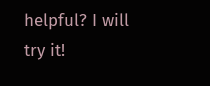helpful? I will try it!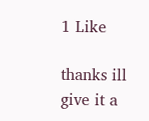1 Like

thanks ill give it a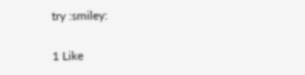try :smiley:

1 Like